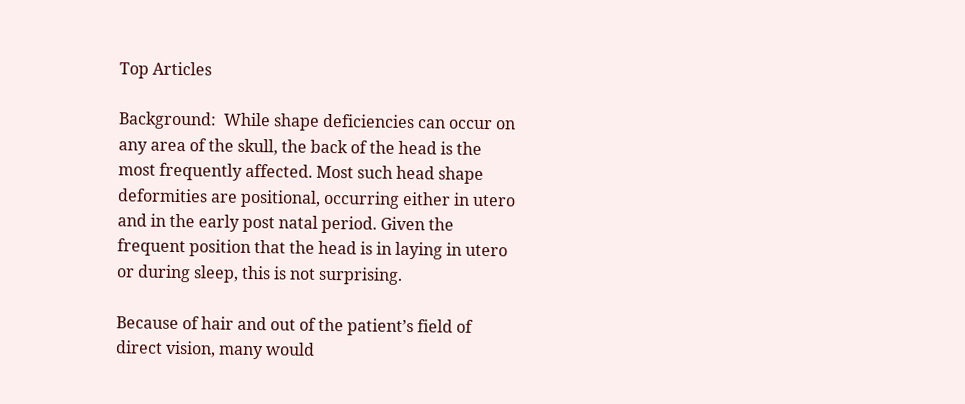Top Articles

Background:  While shape deficiencies can occur on any area of the skull, the back of the head is the most frequently affected. Most such head shape deformities are positional, occurring either in utero and in the early post natal period. Given the frequent position that the head is in laying in utero or during sleep, this is not surprising.

Because of hair and out of the patient’s field of direct vision, many would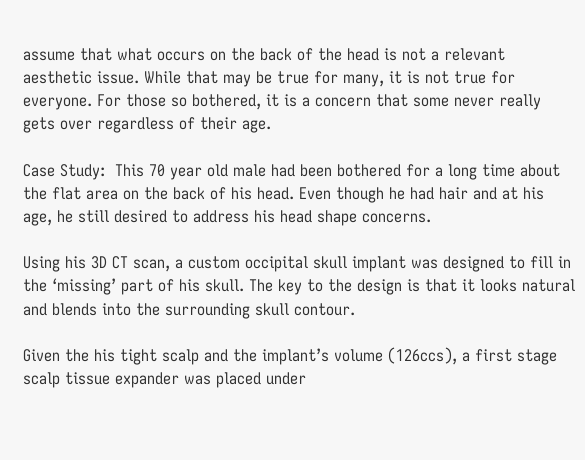assume that what occurs on the back of the head is not a relevant aesthetic issue. While that may be true for many, it is not true for everyone. For those so bothered, it is a concern that some never really gets over regardless of their age.

Case Study:  This 70 year old male had been bothered for a long time about the flat area on the back of his head. Even though he had hair and at his age, he still desired to address his head shape concerns.

Using his 3D CT scan, a custom occipital skull implant was designed to fill in the ‘missing’ part of his skull. The key to the design is that it looks natural and blends into the surrounding skull contour.

Given the his tight scalp and the implant’s volume (126ccs), a first stage scalp tissue expander was placed under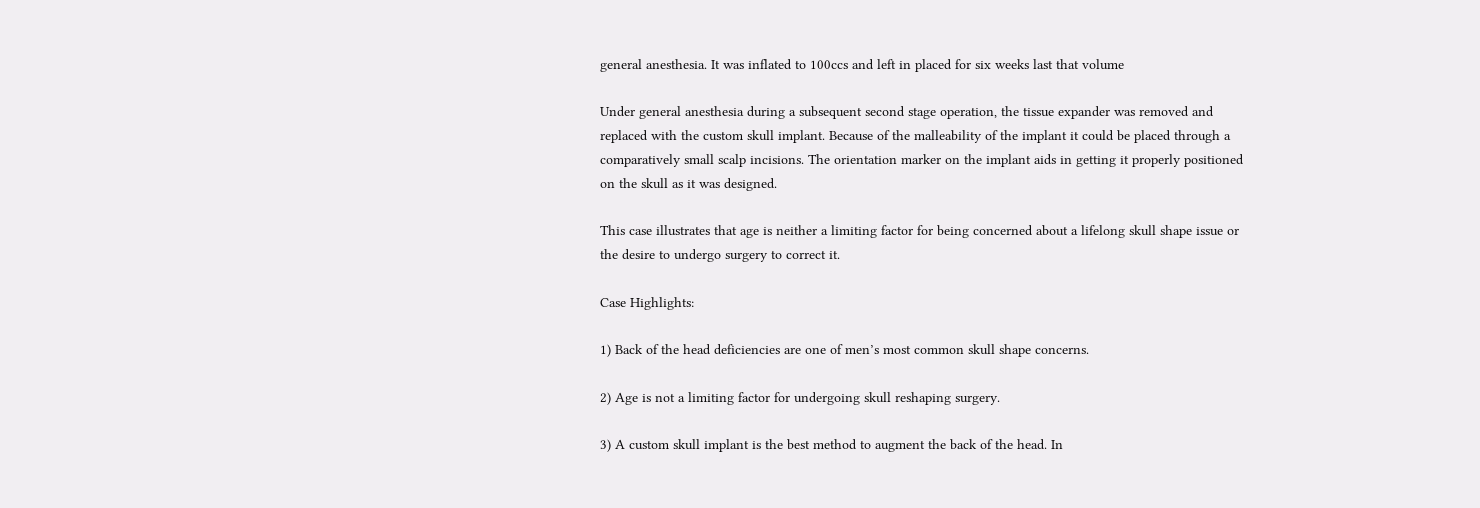general anesthesia. It was inflated to 100ccs and left in placed for six weeks last that volume

Under general anesthesia during a subsequent second stage operation, the tissue expander was removed and replaced with the custom skull implant. Because of the malleability of the implant it could be placed through a comparatively small scalp incisions. The orientation marker on the implant aids in getting it properly positioned on the skull as it was designed.

This case illustrates that age is neither a limiting factor for being concerned about a lifelong skull shape issue or the desire to undergo surgery to correct it.

Case Highlights:

1) Back of the head deficiencies are one of men’s most common skull shape concerns.

2) Age is not a limiting factor for undergoing skull reshaping surgery.

3) A custom skull implant is the best method to augment the back of the head. In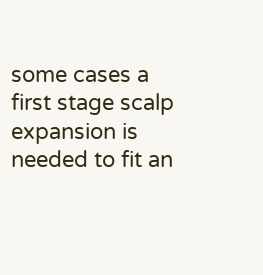some cases a first stage scalp expansion is needed to fit an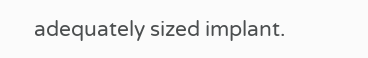adequately sized implant.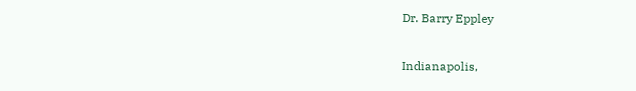Dr. Barry Eppley

Indianapolis,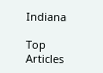Indiana

Top Articles